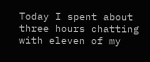Today I spent about three hours chatting with eleven of my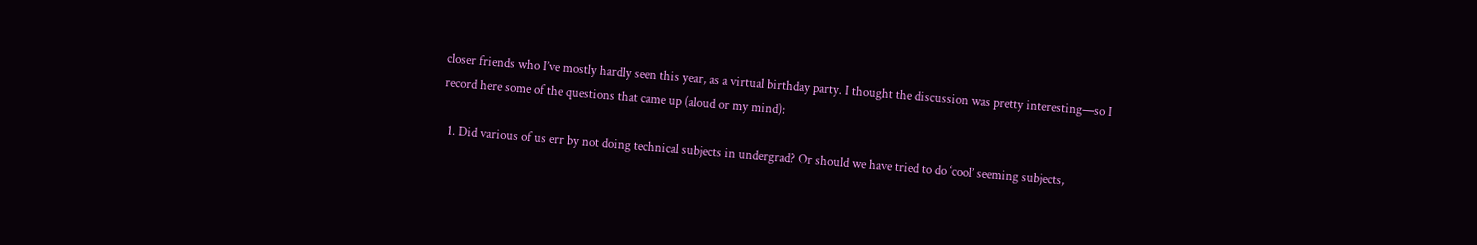closer friends who I’ve mostly hardly seen this year, as a virtual birthday party. I thought the discussion was pretty interesting—so I record here some of the questions that came up (aloud or my mind):

  1. Did various of us err by not doing technical subjects in undergrad? Or should we have tried to do ‘cool’ seeming subjects,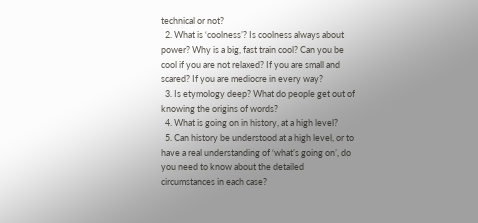technical or not?
  2. What is ‘coolness’? Is coolness always about power? Why is a big, fast train cool? Can you be cool if you are not relaxed? If you are small and scared? If you are mediocre in every way?
  3. Is etymology deep? What do people get out of knowing the origins of words?
  4. What is going on in history, at a high level?
  5. Can history be understood at a high level, or to have a real understanding of ‘what’s going on’, do you need to know about the detailed circumstances in each case?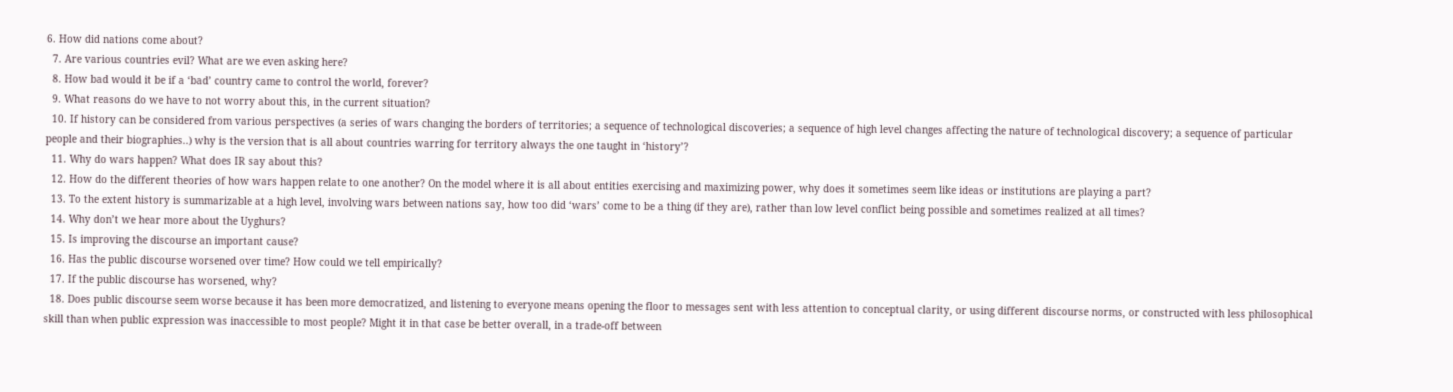6. How did nations come about?
  7. Are various countries evil? What are we even asking here?
  8. How bad would it be if a ‘bad’ country came to control the world, forever?
  9. What reasons do we have to not worry about this, in the current situation?
  10. If history can be considered from various perspectives (a series of wars changing the borders of territories; a sequence of technological discoveries; a sequence of high level changes affecting the nature of technological discovery; a sequence of particular people and their biographies..) why is the version that is all about countries warring for territory always the one taught in ‘history’?
  11. Why do wars happen? What does IR say about this?
  12. How do the different theories of how wars happen relate to one another? On the model where it is all about entities exercising and maximizing power, why does it sometimes seem like ideas or institutions are playing a part?
  13. To the extent history is summarizable at a high level, involving wars between nations say, how too did ‘wars’ come to be a thing (if they are), rather than low level conflict being possible and sometimes realized at all times?
  14. Why don’t we hear more about the Uyghurs?
  15. Is improving the discourse an important cause?
  16. Has the public discourse worsened over time? How could we tell empirically?
  17. If the public discourse has worsened, why?
  18. Does public discourse seem worse because it has been more democratized, and listening to everyone means opening the floor to messages sent with less attention to conceptual clarity, or using different discourse norms, or constructed with less philosophical skill than when public expression was inaccessible to most people? Might it in that case be better overall, in a trade-off between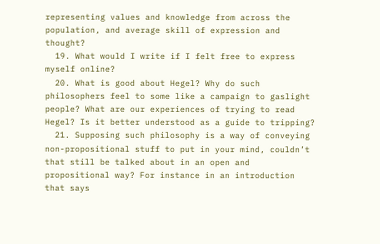representing values and knowledge from across the population, and average skill of expression and thought?
  19. What would I write if I felt free to express myself online?
  20. What is good about Hegel? Why do such philosophers feel to some like a campaign to gaslight people? What are our experiences of trying to read Hegel? Is it better understood as a guide to tripping?
  21. Supposing such philosophy is a way of conveying non-propositional stuff to put in your mind, couldn’t that still be talked about in an open and propositional way? For instance in an introduction that says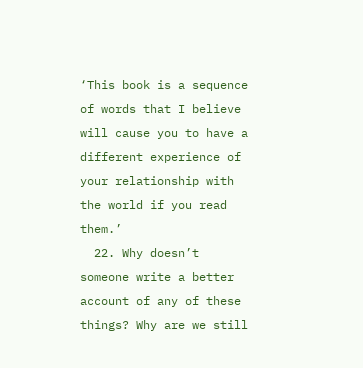‘This book is a sequence of words that I believe will cause you to have a different experience of your relationship with the world if you read them.’
  22. Why doesn’t someone write a better account of any of these things? Why are we still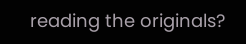reading the originals?